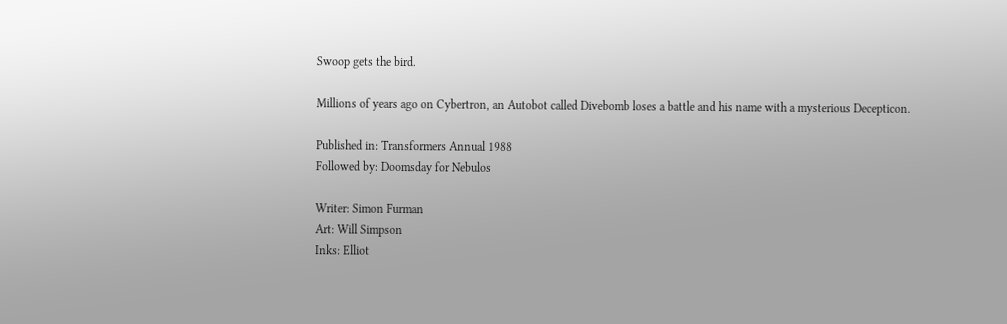Swoop gets the bird.

Millions of years ago on Cybertron, an Autobot called Divebomb loses a battle and his name with a mysterious Decepticon.

Published in: Transformers Annual 1988
Followed by: Doomsday for Nebulos

Writer: Simon Furman
Art: Will Simpson
Inks: Elliot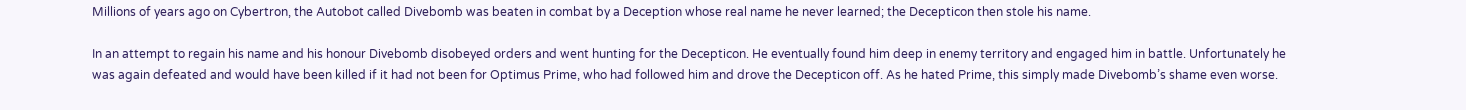Millions of years ago on Cybertron, the Autobot called Divebomb was beaten in combat by a Deception whose real name he never learned; the Decepticon then stole his name.

In an attempt to regain his name and his honour Divebomb disobeyed orders and went hunting for the Decepticon. He eventually found him deep in enemy territory and engaged him in battle. Unfortunately he was again defeated and would have been killed if it had not been for Optimus Prime, who had followed him and drove the Decepticon off. As he hated Prime, this simply made Divebomb’s shame even worse.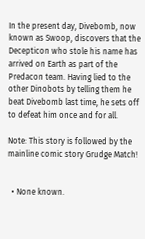In the present day, Divebomb, now known as Swoop, discovers that the Decepticon who stole his name has arrived on Earth as part of the Predacon team. Having lied to the other Dinobots by telling them he beat Divebomb last time, he sets off to defeat him once and for all.

Note: This story is followed by the mainline comic story Grudge Match!


  • None known.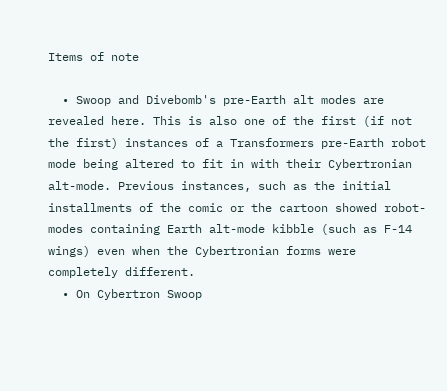Items of note

  • Swoop and Divebomb's pre-Earth alt modes are revealed here. This is also one of the first (if not the first) instances of a Transformers pre-Earth robot mode being altered to fit in with their Cybertronian alt-mode. Previous instances, such as the initial installments of the comic or the cartoon showed robot-modes containing Earth alt-mode kibble (such as F-14 wings) even when the Cybertronian forms were completely different.
  • On Cybertron Swoop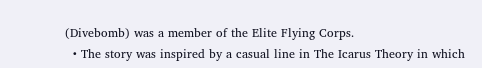(Divebomb) was a member of the Elite Flying Corps.
  • The story was inspired by a casual line in The Icarus Theory in which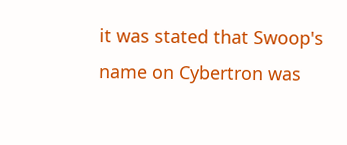it was stated that Swoop's name on Cybertron was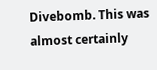Divebomb. This was almost certainly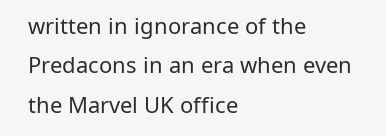written in ignorance of the Predacons in an era when even the Marvel UK office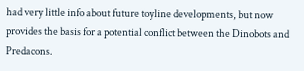had very little info about future toyline developments, but now provides the basis for a potential conflict between the Dinobots and Predacons.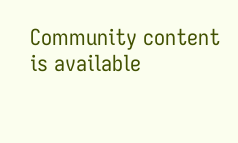Community content is available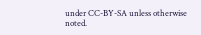under CC-BY-SA unless otherwise noted.